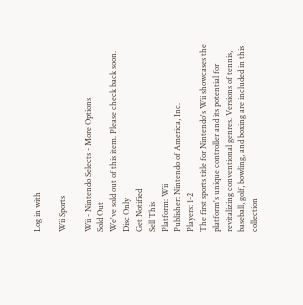Log in with

Wii Sports

Wii - Nintendo Selects - More Options
Sold Out
We've sold out of this item. Please check back soon.
Disc Only
Get Notified
Sell This
Platform: Wii
Publisher: Nintendo of America, Inc.
Players: 1-2
The first sports title for Nintendo's Wii showcases the platform's unique controller and its potential for revitalizing conventional genres. Versions of tennis, baseball, golf, bowling, and boxing are included in this collection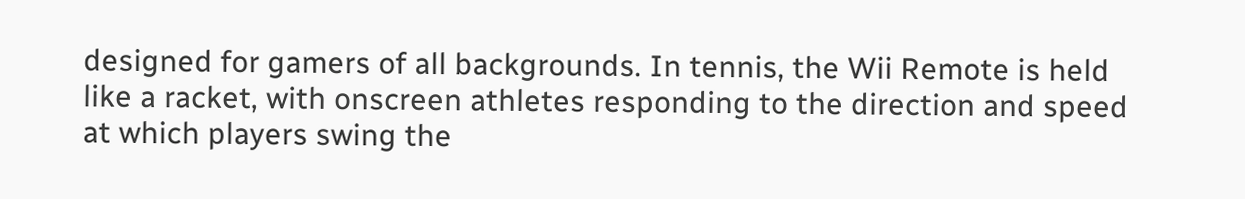designed for gamers of all backgrounds. In tennis, the Wii Remote is held like a racket, with onscreen athletes responding to the direction and speed at which players swing the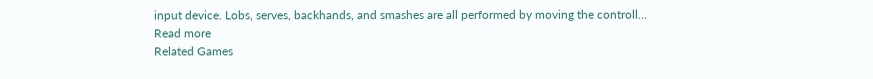input device. Lobs, serves, backhands, and smashes are all performed by moving the controll...
Read more
Related Games